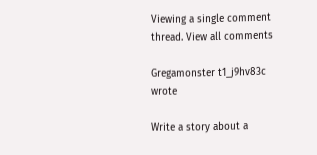Viewing a single comment thread. View all comments

Gregamonster t1_j9hv83c wrote

Write a story about a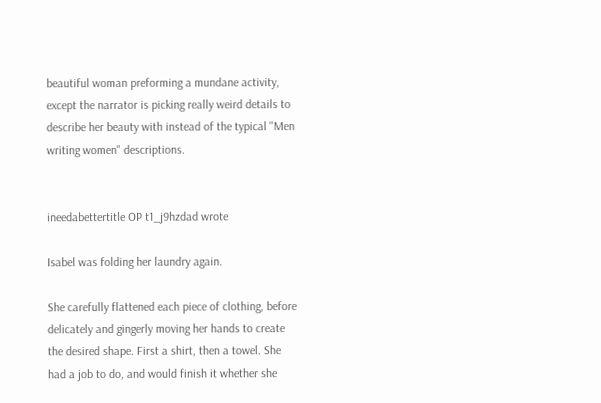beautiful woman preforming a mundane activity, except the narrator is picking really weird details to describe her beauty with instead of the typical "Men writing women" descriptions.


ineedabettertitle OP t1_j9hzdad wrote

Isabel was folding her laundry again.

She carefully flattened each piece of clothing, before delicately and gingerly moving her hands to create the desired shape. First a shirt, then a towel. She had a job to do, and would finish it whether she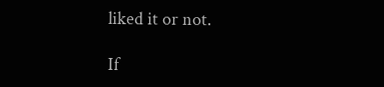liked it or not.

If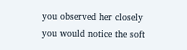you observed her closely you would notice the soft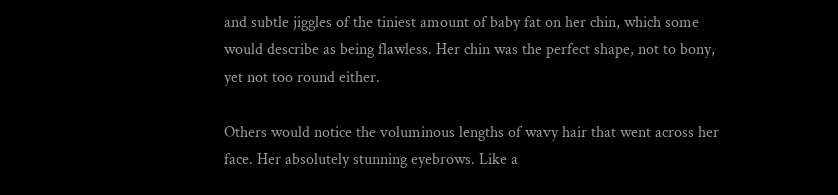and subtle jiggles of the tiniest amount of baby fat on her chin, which some would describe as being flawless. Her chin was the perfect shape, not to bony, yet not too round either.

Others would notice the voluminous lengths of wavy hair that went across her face. Her absolutely stunning eyebrows. Like a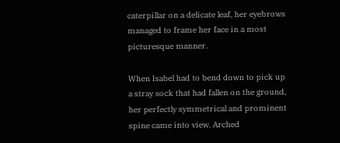caterpillar on a delicate leaf, her eyebrows managed to frame her face in a most picturesque manner.

When Isabel had to bend down to pick up a stray sock that had fallen on the ground, her perfectly symmetrical and prominent spine came into view. Arched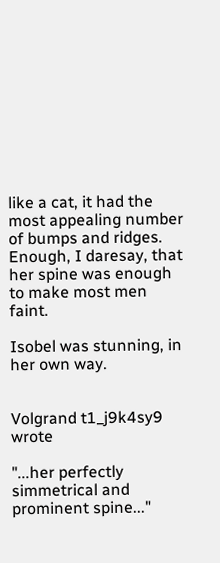like a cat, it had the most appealing number of bumps and ridges. Enough, I daresay, that her spine was enough to make most men faint.

Isobel was stunning, in her own way.


Volgrand t1_j9k4sy9 wrote

"...her perfectly simmetrical and prominent spine..."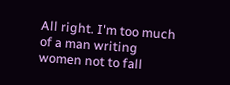All right. I'm too much of a man writing women not to fall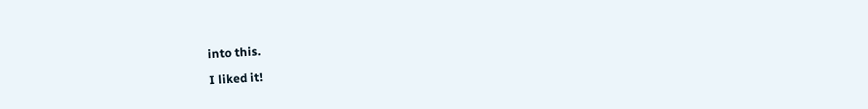into this.

I liked it!